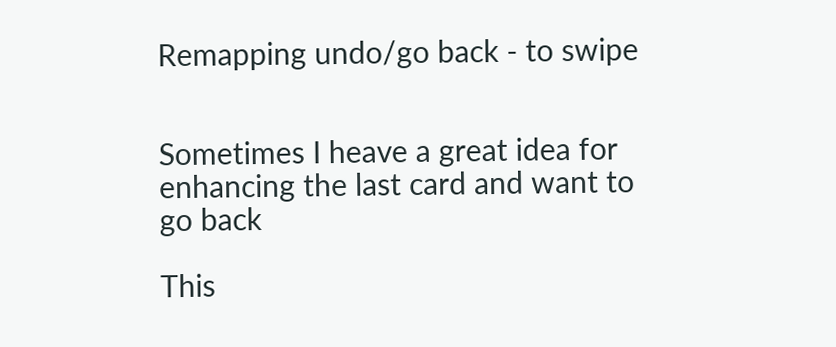Remapping undo/go back - to swipe


Sometimes I heave a great idea for enhancing the last card and want to go back

This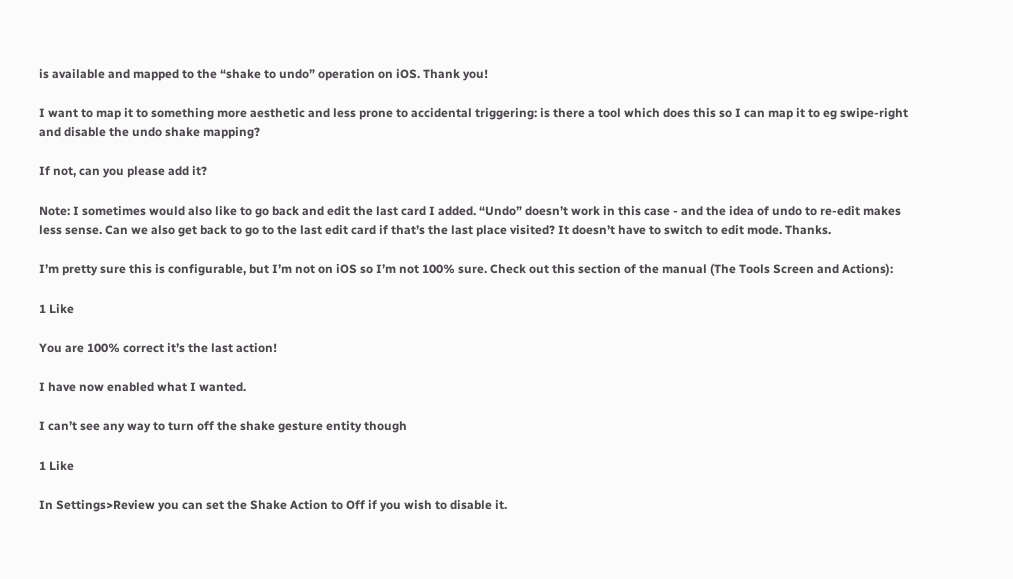is available and mapped to the “shake to undo” operation on iOS. Thank you!

I want to map it to something more aesthetic and less prone to accidental triggering: is there a tool which does this so I can map it to eg swipe-right and disable the undo shake mapping?

If not, can you please add it?

Note: I sometimes would also like to go back and edit the last card I added. “Undo” doesn’t work in this case - and the idea of undo to re-edit makes less sense. Can we also get back to go to the last edit card if that’s the last place visited? It doesn’t have to switch to edit mode. Thanks.

I’m pretty sure this is configurable, but I’m not on iOS so I’m not 100% sure. Check out this section of the manual (The Tools Screen and Actions):

1 Like

You are 100% correct it’s the last action!

I have now enabled what I wanted.

I can’t see any way to turn off the shake gesture entity though

1 Like

In Settings>Review you can set the Shake Action to Off if you wish to disable it.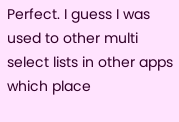Perfect. I guess I was used to other multi select lists in other apps which place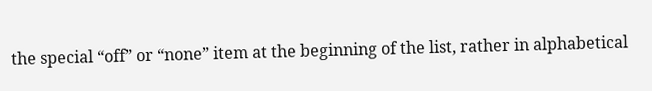the special “off” or “none” item at the beginning of the list, rather in alphabetical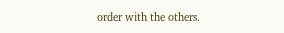order with the others.